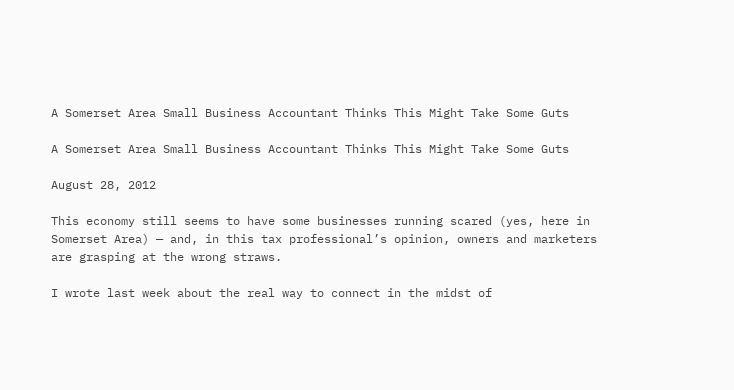A Somerset Area Small Business Accountant Thinks This Might Take Some Guts

A Somerset Area Small Business Accountant Thinks This Might Take Some Guts

August 28, 2012

This economy still seems to have some businesses running scared (yes, here in Somerset Area) — and, in this tax professional’s opinion, owners and marketers are grasping at the wrong straws.

I wrote last week about the real way to connect in the midst of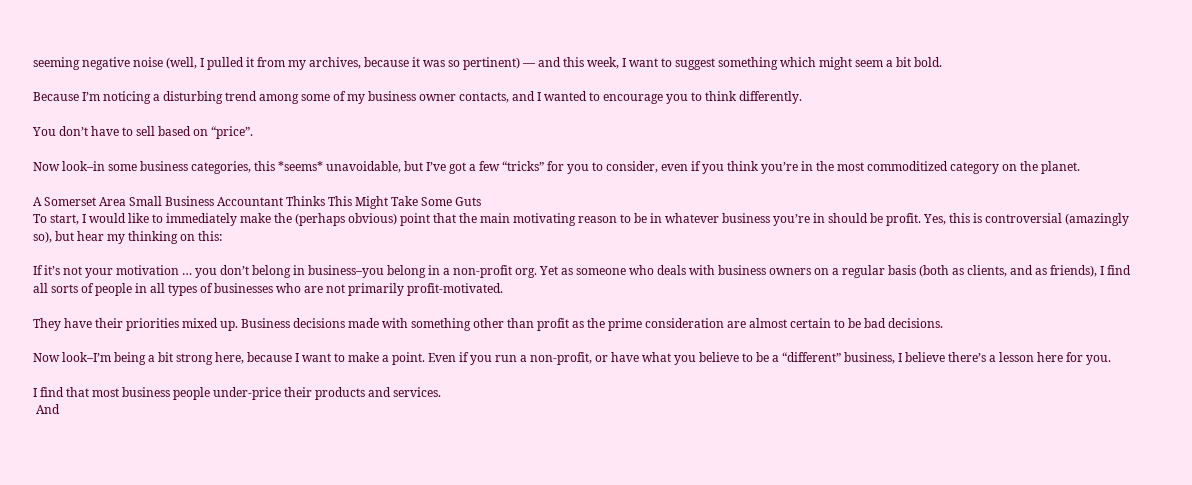seeming negative noise (well, I pulled it from my archives, because it was so pertinent) — and this week, I want to suggest something which might seem a bit bold.

Because I’m noticing a disturbing trend among some of my business owner contacts, and I wanted to encourage you to think differently.

You don’t have to sell based on “price”.

Now look–in some business categories, this *seems* unavoidable, but I’ve got a few “tricks” for you to consider, even if you think you’re in the most commoditized category on the planet.

A Somerset Area Small Business Accountant Thinks This Might Take Some Guts
To start, I would like to immediately make the (perhaps obvious) point that the main motivating reason to be in whatever business you’re in should be profit. Yes, this is controversial (amazingly so), but hear my thinking on this:

If it’s not your motivation … you don’t belong in business–you belong in a non-profit org. Yet as someone who deals with business owners on a regular basis (both as clients, and as friends), I find all sorts of people in all types of businesses who are not primarily profit-motivated.

They have their priorities mixed up. Business decisions made with something other than profit as the prime consideration are almost certain to be bad decisions.

Now look–I’m being a bit strong here, because I want to make a point. Even if you run a non-profit, or have what you believe to be a “different” business, I believe there’s a lesson here for you.

I find that most business people under-price their products and services.
 And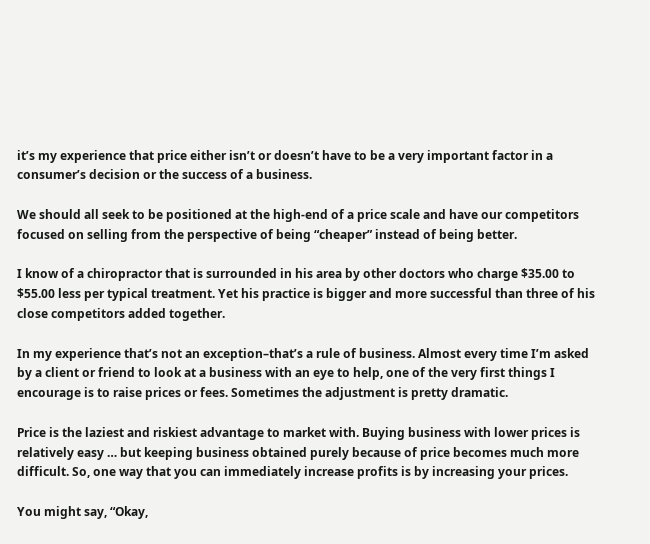it’s my experience that price either isn’t or doesn’t have to be a very important factor in a consumer’s decision or the success of a business.

We should all seek to be positioned at the high-end of a price scale and have our competitors focused on selling from the perspective of being “cheaper” instead of being better.

I know of a chiropractor that is surrounded in his area by other doctors who charge $35.00 to $55.00 less per typical treatment. Yet his practice is bigger and more successful than three of his close competitors added together.

In my experience that’s not an exception–that’s a rule of business. Almost every time I’m asked by a client or friend to look at a business with an eye to help, one of the very first things I encourage is to raise prices or fees. Sometimes the adjustment is pretty dramatic.

Price is the laziest and riskiest advantage to market with. Buying business with lower prices is relatively easy … but keeping business obtained purely because of price becomes much more difficult. So, one way that you can immediately increase profits is by increasing your prices.

You might say, “Okay,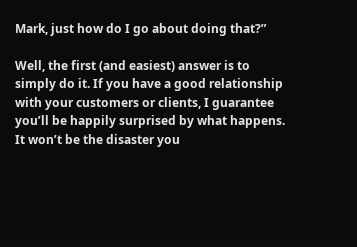Mark, just how do I go about doing that?”

Well, the first (and easiest) answer is to simply do it. If you have a good relationship with your customers or clients, I guarantee you’ll be happily surprised by what happens. It won’t be the disaster you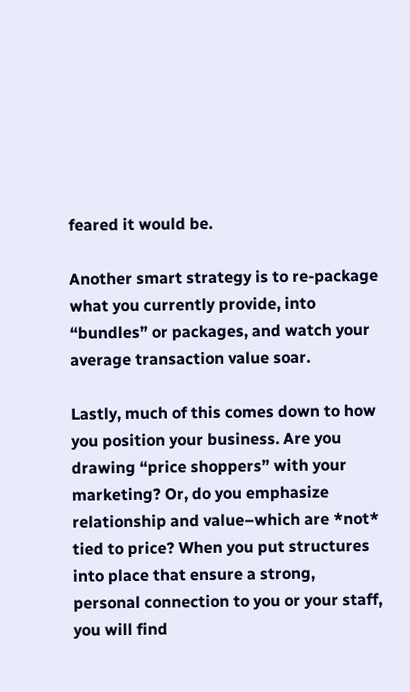feared it would be.

Another smart strategy is to re-package what you currently provide, into “bundles” or packages, and watch your average transaction value soar.

Lastly, much of this comes down to how you position your business. Are you drawing “price shoppers” with your marketing? Or, do you emphasize relationship and value–which are *not* tied to price? When you put structures into place that ensure a strong, personal connection to you or your staff, you will find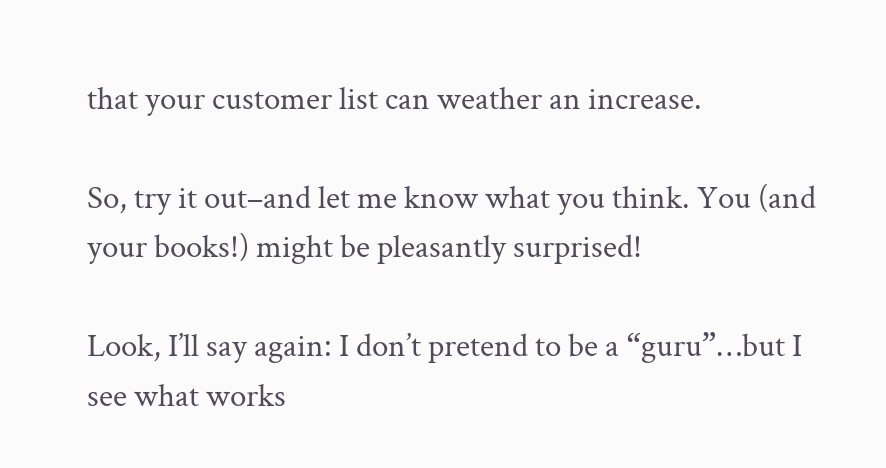that your customer list can weather an increase.

So, try it out–and let me know what you think. You (and your books!) might be pleasantly surprised!

Look, I’ll say again: I don’t pretend to be a “guru”…but I see what works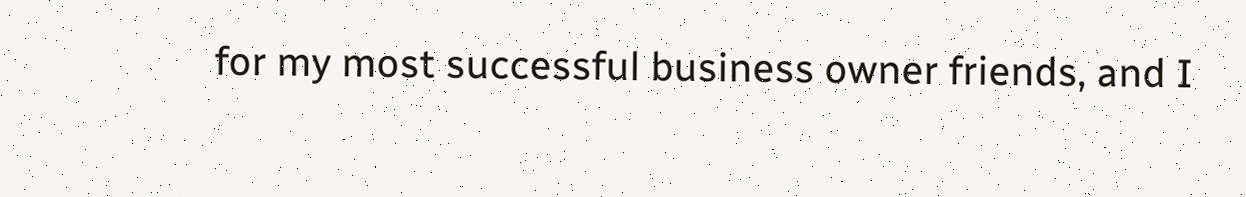for my most successful business owner friends, and I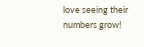love seeing their numbers grow!